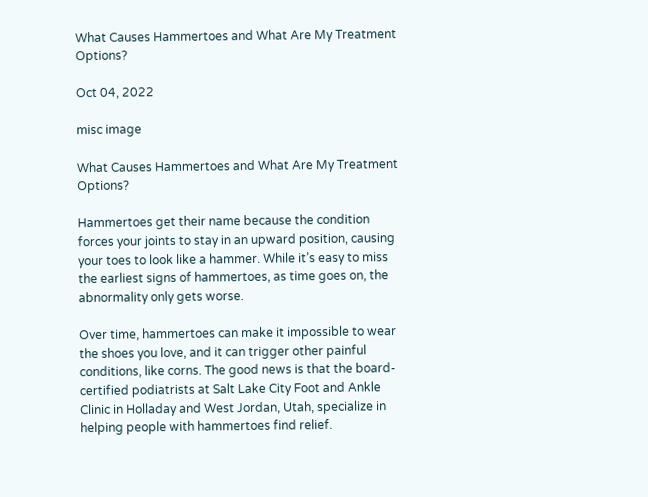What Causes Hammertoes and What Are My Treatment Options?

Oct 04, 2022

misc image

What Causes Hammertoes and What Are My Treatment Options?

Hammertoes get their name because the condition forces your joints to stay in an upward position, causing your toes to look like a hammer. While it’s easy to miss the earliest signs of hammertoes, as time goes on, the abnormality only gets worse.

Over time, hammertoes can make it impossible to wear the shoes you love, and it can trigger other painful conditions, like corns. The good news is that the board-certified podiatrists at Salt Lake City Foot and Ankle Clinic in Holladay and West Jordan, Utah, specialize in helping people with hammertoes find relief.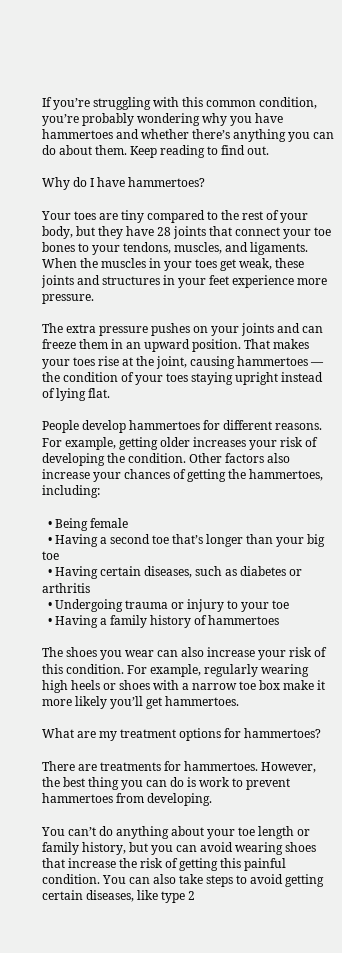If you’re struggling with this common condition, you’re probably wondering why you have hammertoes and whether there’s anything you can do about them. Keep reading to find out.

Why do I have hammertoes?

Your toes are tiny compared to the rest of your body, but they have 28 joints that connect your toe bones to your tendons, muscles, and ligaments. When the muscles in your toes get weak, these joints and structures in your feet experience more pressure.

The extra pressure pushes on your joints and can freeze them in an upward position. That makes your toes rise at the joint, causing hammertoes — the condition of your toes staying upright instead of lying flat.

People develop hammertoes for different reasons. For example, getting older increases your risk of developing the condition. Other factors also increase your chances of getting the hammertoes, including:

  • Being female
  • Having a second toe that’s longer than your big toe
  • Having certain diseases, such as diabetes or arthritis
  • Undergoing trauma or injury to your toe
  • Having a family history of hammertoes

The shoes you wear can also increase your risk of this condition. For example, regularly wearing high heels or shoes with a narrow toe box make it more likely you’ll get hammertoes.

What are my treatment options for hammertoes?

There are treatments for hammertoes. However, the best thing you can do is work to prevent hammertoes from developing.

You can’t do anything about your toe length or family history, but you can avoid wearing shoes that increase the risk of getting this painful condition. You can also take steps to avoid getting certain diseases, like type 2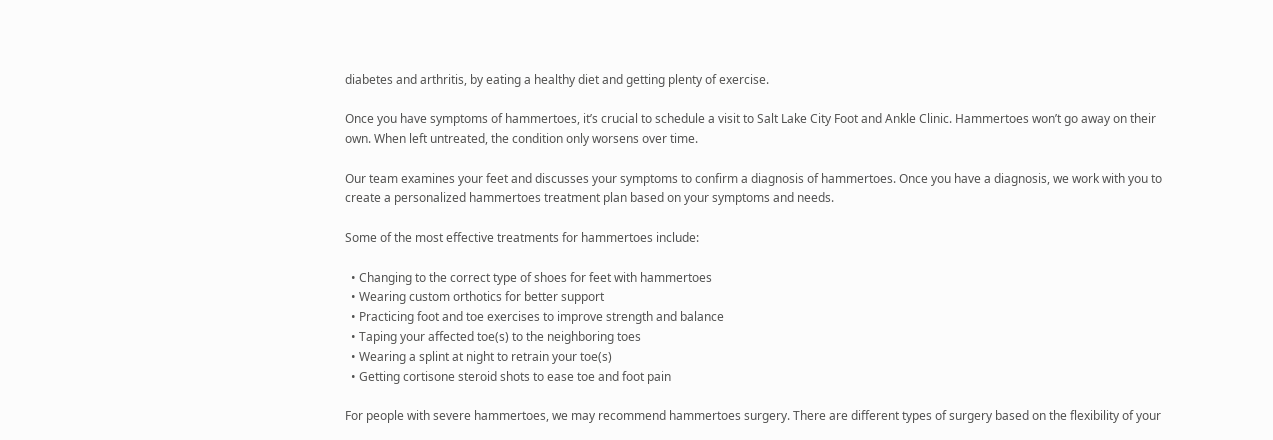diabetes and arthritis, by eating a healthy diet and getting plenty of exercise.

Once you have symptoms of hammertoes, it’s crucial to schedule a visit to Salt Lake City Foot and Ankle Clinic. Hammertoes won’t go away on their own. When left untreated, the condition only worsens over time.

Our team examines your feet and discusses your symptoms to confirm a diagnosis of hammertoes. Once you have a diagnosis, we work with you to create a personalized hammertoes treatment plan based on your symptoms and needs.

Some of the most effective treatments for hammertoes include:

  • Changing to the correct type of shoes for feet with hammertoes
  • Wearing custom orthotics for better support
  • Practicing foot and toe exercises to improve strength and balance
  • Taping your affected toe(s) to the neighboring toes
  • Wearing a splint at night to retrain your toe(s)
  • Getting cortisone steroid shots to ease toe and foot pain

For people with severe hammertoes, we may recommend hammertoes surgery. There are different types of surgery based on the flexibility of your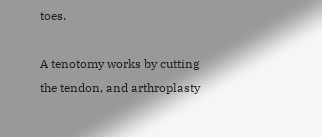toes.

A tenotomy works by cutting the tendon, and arthroplasty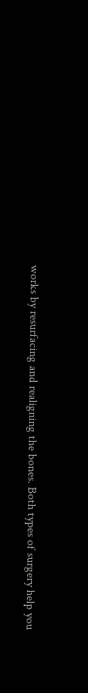works by resurfacing and realigning the bones. Both types of surgery help you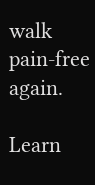walk pain-free again.

Learn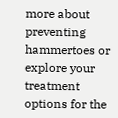more about preventing hammertoes or explore your treatment options for the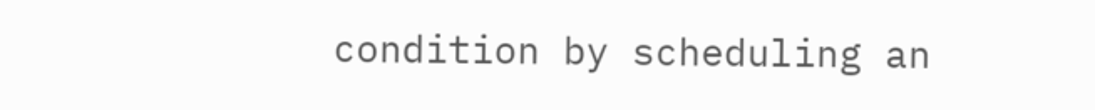condition by scheduling an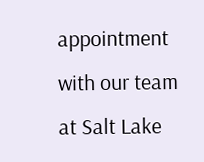appointment with our team at Salt Lake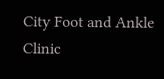City Foot and Ankle Clinic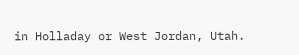in Holladay or West Jordan, Utah.